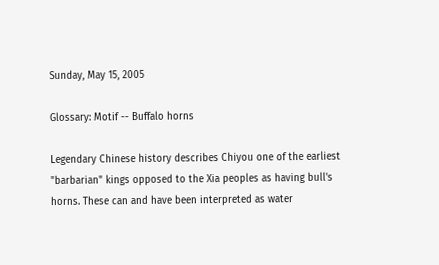Sunday, May 15, 2005

Glossary: Motif -- Buffalo horns

Legendary Chinese history describes Chiyou one of the earliest "barbarian" kings opposed to the Xia peoples as having bull's horns. These can and have been interpreted as water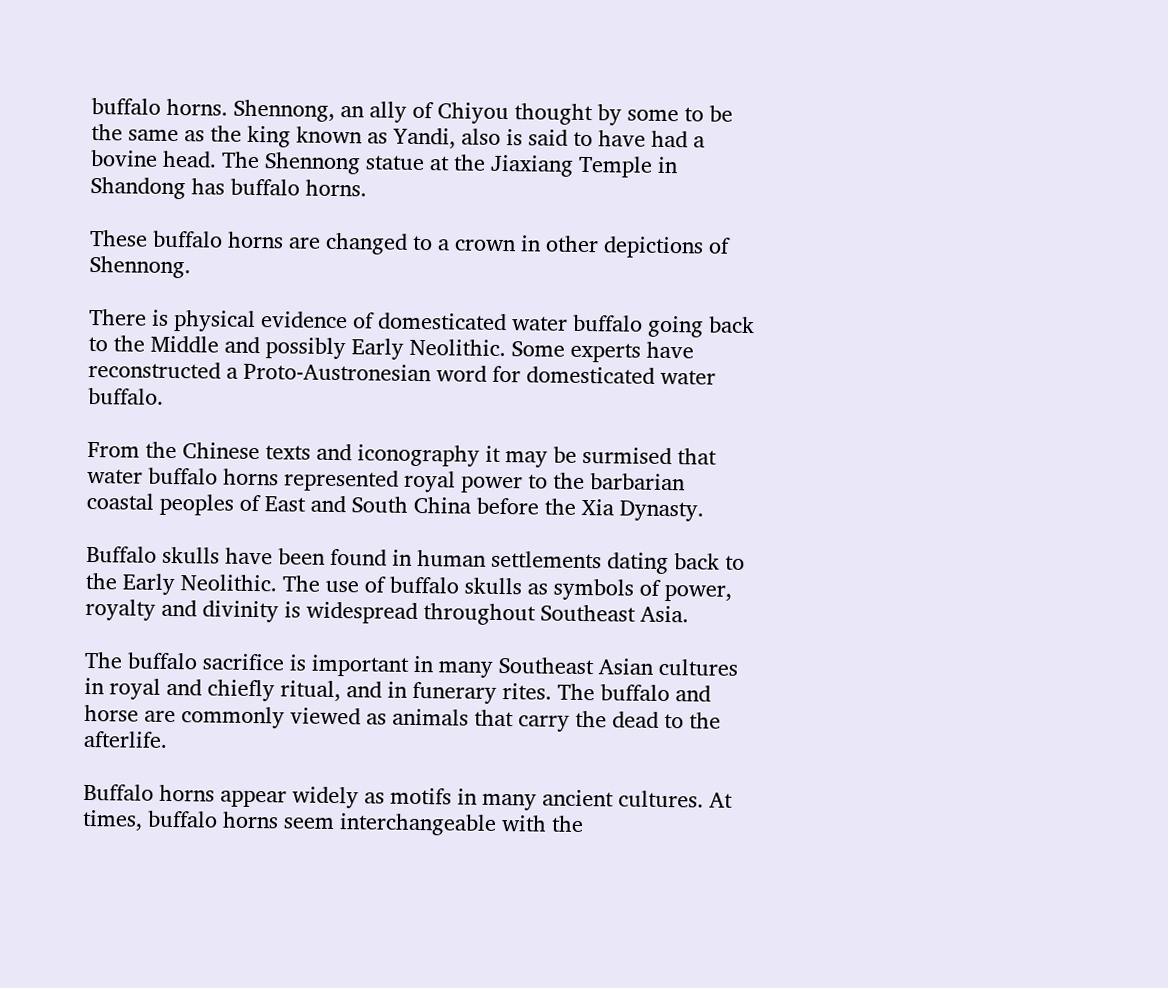buffalo horns. Shennong, an ally of Chiyou thought by some to be the same as the king known as Yandi, also is said to have had a bovine head. The Shennong statue at the Jiaxiang Temple in Shandong has buffalo horns.

These buffalo horns are changed to a crown in other depictions of Shennong.

There is physical evidence of domesticated water buffalo going back to the Middle and possibly Early Neolithic. Some experts have reconstructed a Proto-Austronesian word for domesticated water buffalo.

From the Chinese texts and iconography it may be surmised that water buffalo horns represented royal power to the barbarian coastal peoples of East and South China before the Xia Dynasty.

Buffalo skulls have been found in human settlements dating back to the Early Neolithic. The use of buffalo skulls as symbols of power, royalty and divinity is widespread throughout Southeast Asia.

The buffalo sacrifice is important in many Southeast Asian cultures in royal and chiefly ritual, and in funerary rites. The buffalo and horse are commonly viewed as animals that carry the dead to the afterlife.

Buffalo horns appear widely as motifs in many ancient cultures. At times, buffalo horns seem interchangeable with the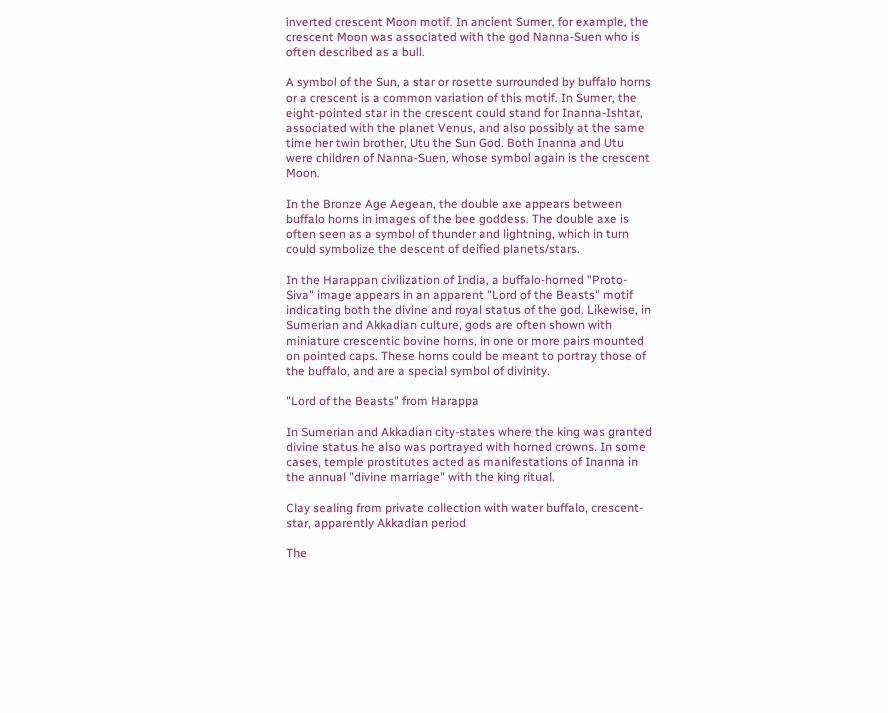inverted crescent Moon motif. In ancient Sumer, for example, the crescent Moon was associated with the god Nanna-Suen who is often described as a bull.

A symbol of the Sun, a star or rosette surrounded by buffalo horns or a crescent is a common variation of this motif. In Sumer, the eight-pointed star in the crescent could stand for Inanna-Ishtar, associated with the planet Venus, and also possibly at the same time her twin brother, Utu the Sun God. Both Inanna and Utu were children of Nanna-Suen, whose symbol again is the crescent Moon.

In the Bronze Age Aegean, the double axe appears between buffalo horns in images of the bee goddess. The double axe is often seen as a symbol of thunder and lightning, which in turn could symbolize the descent of deified planets/stars.

In the Harappan civilization of India, a buffalo-horned "Proto-Siva" image appears in an apparent "Lord of the Beasts" motif indicating both the divine and royal status of the god. Likewise, in Sumerian and Akkadian culture, gods are often shown with miniature crescentic bovine horns, in one or more pairs mounted on pointed caps. These horns could be meant to portray those of the buffalo, and are a special symbol of divinity.

"Lord of the Beasts" from Harappa

In Sumerian and Akkadian city-states where the king was granted divine status he also was portrayed with horned crowns. In some cases, temple prostitutes acted as manifestations of Inanna in the annual "divine marriage" with the king ritual.

Clay sealing from private collection with water buffalo, crescent-star, apparently Akkadian period

The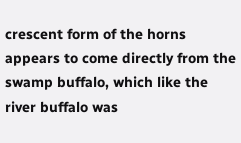crescent form of the horns appears to come directly from the swamp buffalo, which like the river buffalo was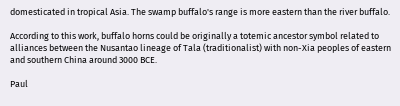domesticated in tropical Asia. The swamp buffalo's range is more eastern than the river buffalo.

According to this work, buffalo horns could be originally a totemic ancestor symbol related to alliances between the Nusantao lineage of Tala (traditionalist) with non-Xia peoples of eastern and southern China around 3000 BCE.

Paul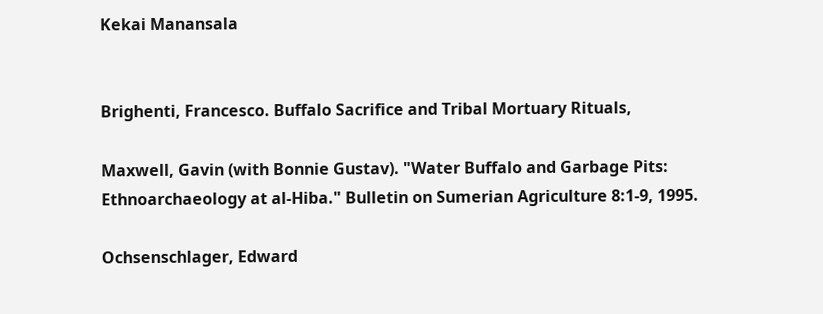Kekai Manansala


Brighenti, Francesco. Buffalo Sacrifice and Tribal Mortuary Rituals,

Maxwell, Gavin (with Bonnie Gustav). "Water Buffalo and Garbage Pits: Ethnoarchaeology at al-Hiba." Bulletin on Sumerian Agriculture 8:1-9, 1995.

Ochsenschlager, Edward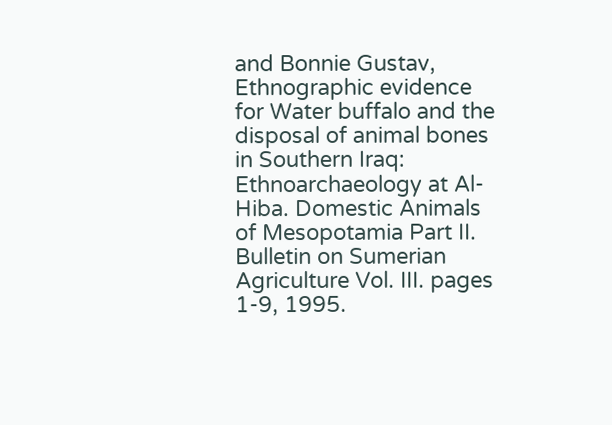and Bonnie Gustav, Ethnographic evidence for Water buffalo and the disposal of animal bones in Southern Iraq: Ethnoarchaeology at Al-Hiba. Domestic Animals of Mesopotamia Part II. Bulletin on Sumerian Agriculture Vol. III. pages 1-9, 1995.